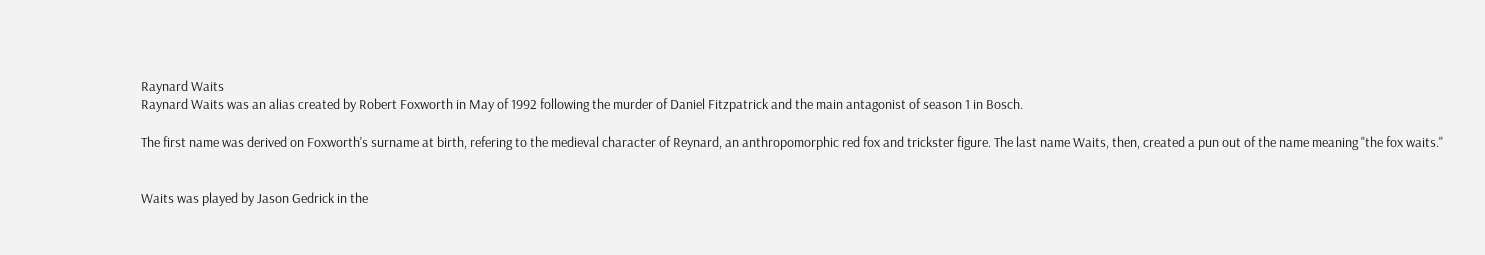Raynard Waits
Raynard Waits was an alias created by Robert Foxworth in May of 1992 following the murder of Daniel Fitzpatrick and the main antagonist of season 1 in Bosch.

The first name was derived on Foxworth's surname at birth, refering to the medieval character of Reynard, an anthropomorphic red fox and trickster figure. The last name Waits, then, created a pun out of the name meaning "the fox waits."


Waits was played by Jason Gedrick in the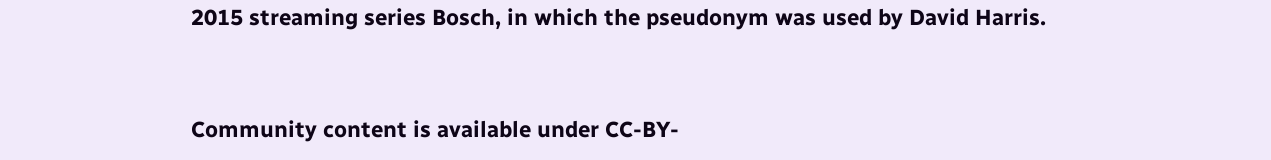2015 streaming series Bosch, in which the pseudonym was used by David Harris.


Community content is available under CC-BY-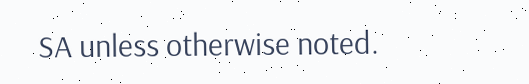SA unless otherwise noted.